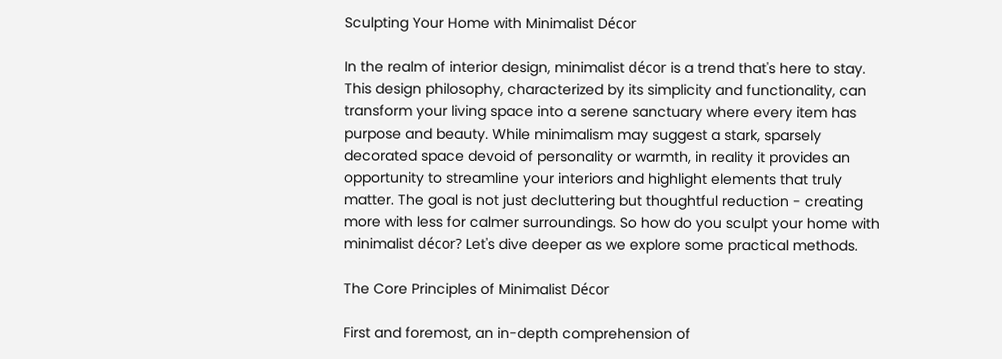Sculpting Your Home with Minimalist Décor

In the realm of interior design, minimalist décor is a trend that's here to stay. This design philosophy, characterized by its simplicity and functionality, can transform your living space into a serene sanctuary where every item has purpose and beauty. While minimalism may suggest a stark, sparsely decorated space devoid of personality or warmth, in reality it provides an opportunity to streamline your interiors and highlight elements that truly matter. The goal is not just decluttering but thoughtful reduction - creating more with less for calmer surroundings. So how do you sculpt your home with minimalist décor? Let's dive deeper as we explore some practical methods.

The Core Principles of Minimalist Décor

First and foremost, an in-depth comprehension of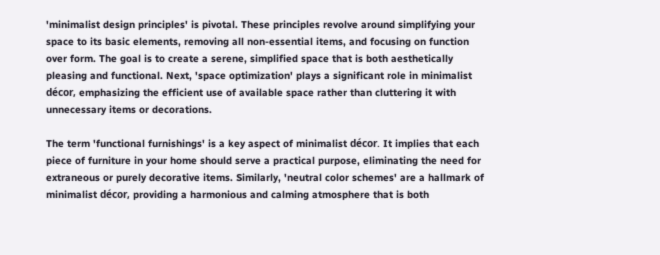'minimalist design principles' is pivotal. These principles revolve around simplifying your space to its basic elements, removing all non-essential items, and focusing on function over form. The goal is to create a serene, simplified space that is both aesthetically pleasing and functional. Next, 'space optimization' plays a significant role in minimalist décor, emphasizing the efficient use of available space rather than cluttering it with unnecessary items or decorations.

The term 'functional furnishings' is a key aspect of minimalist décor. It implies that each piece of furniture in your home should serve a practical purpose, eliminating the need for extraneous or purely decorative items. Similarly, 'neutral color schemes' are a hallmark of minimalist décor, providing a harmonious and calming atmosphere that is both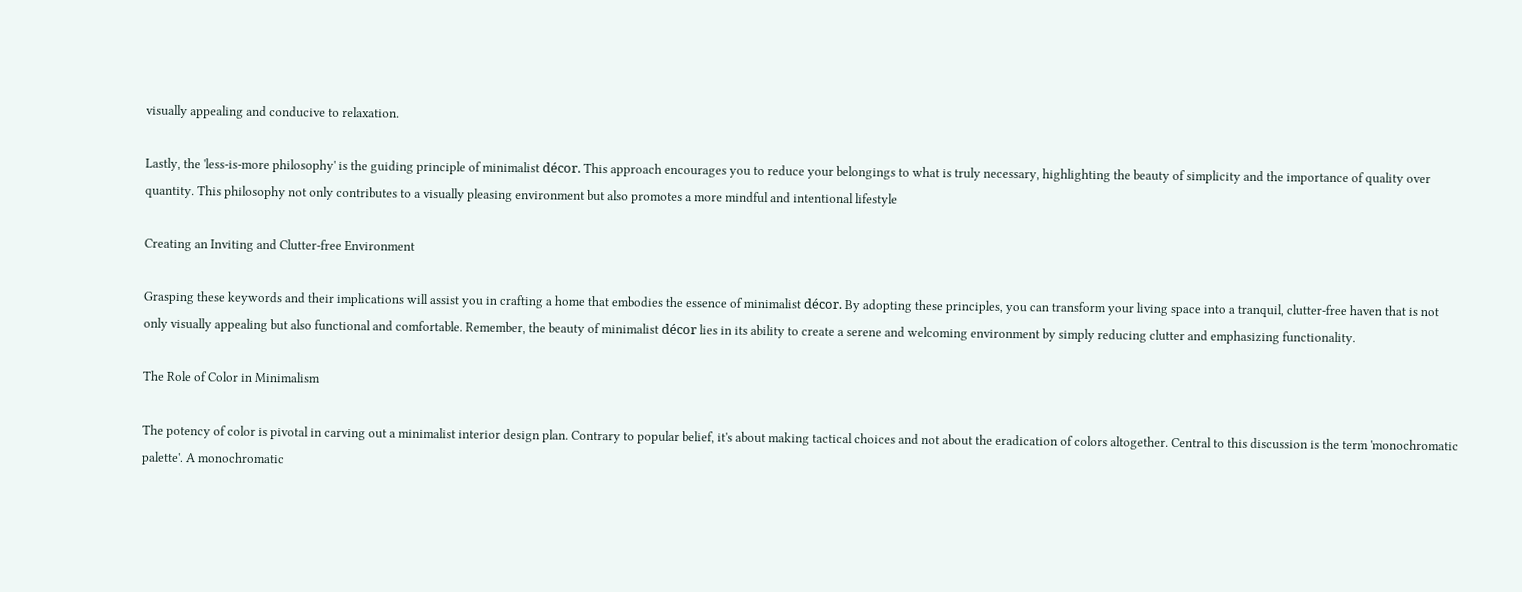visually appealing and conducive to relaxation.

Lastly, the 'less-is-more philosophy' is the guiding principle of minimalist décor. This approach encourages you to reduce your belongings to what is truly necessary, highlighting the beauty of simplicity and the importance of quality over quantity. This philosophy not only contributes to a visually pleasing environment but also promotes a more mindful and intentional lifestyle

Creating an Inviting and Clutter-free Environment

Grasping these keywords and their implications will assist you in crafting a home that embodies the essence of minimalist décor. By adopting these principles, you can transform your living space into a tranquil, clutter-free haven that is not only visually appealing but also functional and comfortable. Remember, the beauty of minimalist décor lies in its ability to create a serene and welcoming environment by simply reducing clutter and emphasizing functionality.

The Role of Color in Minimalism

The potency of color is pivotal in carving out a minimalist interior design plan. Contrary to popular belief, it's about making tactical choices and not about the eradication of colors altogether. Central to this discussion is the term 'monochromatic palette'. A monochromatic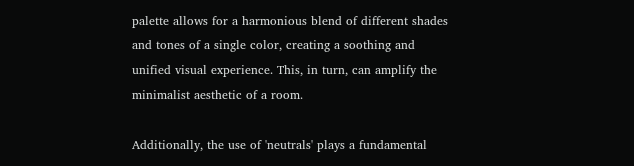palette allows for a harmonious blend of different shades and tones of a single color, creating a soothing and unified visual experience. This, in turn, can amplify the minimalist aesthetic of a room.

Additionally, the use of 'neutrals' plays a fundamental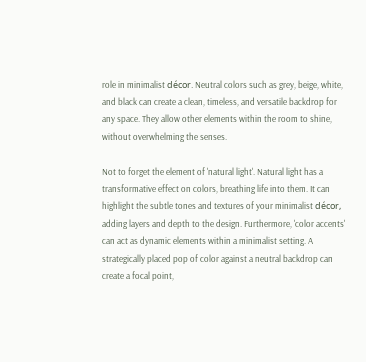role in minimalist décor. Neutral colors such as grey, beige, white, and black can create a clean, timeless, and versatile backdrop for any space. They allow other elements within the room to shine, without overwhelming the senses.

Not to forget the element of 'natural light'. Natural light has a transformative effect on colors, breathing life into them. It can highlight the subtle tones and textures of your minimalist décor, adding layers and depth to the design. Furthermore, 'color accents' can act as dynamic elements within a minimalist setting. A strategically placed pop of color against a neutral backdrop can create a focal point,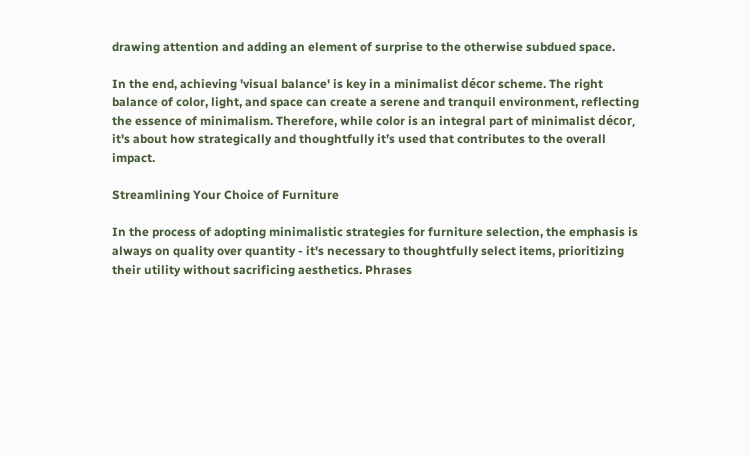drawing attention and adding an element of surprise to the otherwise subdued space.

In the end, achieving 'visual balance' is key in a minimalist décor scheme. The right balance of color, light, and space can create a serene and tranquil environment, reflecting the essence of minimalism. Therefore, while color is an integral part of minimalist décor, it's about how strategically and thoughtfully it’s used that contributes to the overall impact.

Streamlining Your Choice of Furniture

In the process of adopting minimalistic strategies for furniture selection, the emphasis is always on quality over quantity - it's necessary to thoughtfully select items, prioritizing their utility without sacrificing aesthetics. Phrases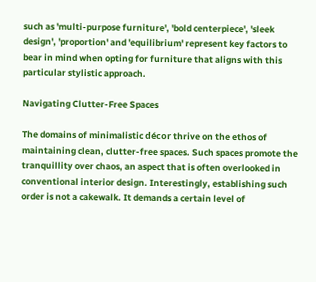such as 'multi-purpose furniture', 'bold centerpiece', 'sleek design', 'proportion' and 'equilibrium' represent key factors to bear in mind when opting for furniture that aligns with this particular stylistic approach.

Navigating Clutter-Free Spaces

The domains of minimalistic décor thrive on the ethos of maintaining clean, clutter-free spaces. Such spaces promote the tranquillity over chaos, an aspect that is often overlooked in conventional interior design. Interestingly, establishing such order is not a cakewalk. It demands a certain level of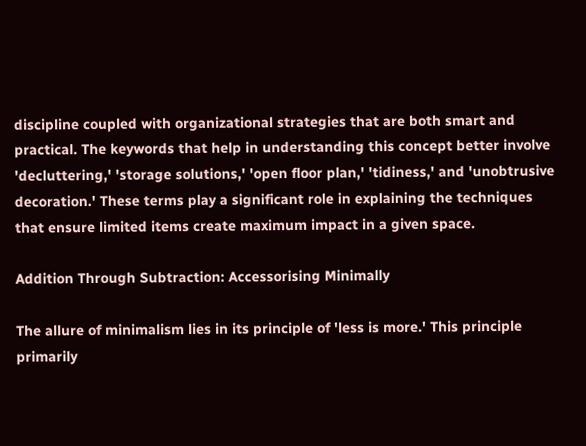discipline coupled with organizational strategies that are both smart and practical. The keywords that help in understanding this concept better involve 'decluttering,' 'storage solutions,' 'open floor plan,' 'tidiness,' and 'unobtrusive decoration.' These terms play a significant role in explaining the techniques that ensure limited items create maximum impact in a given space.

Addition Through Subtraction: Accessorising Minimally

The allure of minimalism lies in its principle of 'less is more.' This principle primarily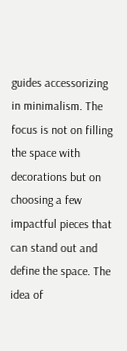guides accessorizing in minimalism. The focus is not on filling the space with decorations but on choosing a few impactful pieces that can stand out and define the space. The idea of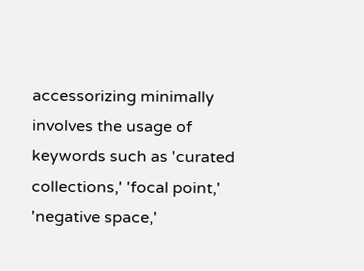accessorizing minimally involves the usage of keywords such as 'curated collections,' 'focal point,' 'negative space,'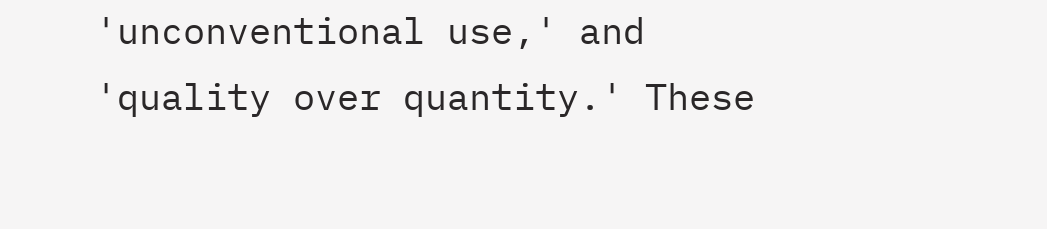'unconventional use,' and 'quality over quantity.' These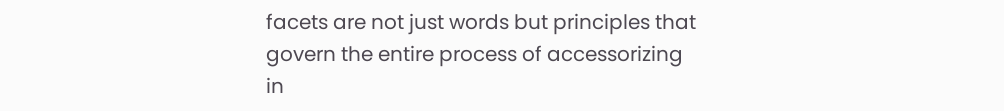facets are not just words but principles that govern the entire process of accessorizing in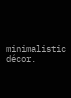minimalistic décor.